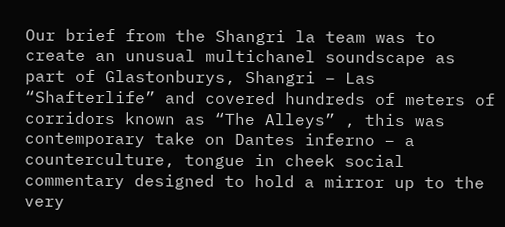Our brief from the Shangri la team was to create an unusual multichanel soundscape as part of Glastonburys, Shangri – Las “Shafterlife” and covered hundreds of meters of corridors known as “The Alleys” , this was contemporary take on Dantes inferno – a counterculture, tongue in cheek social commentary designed to hold a mirror up to the very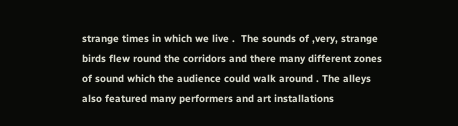strange times in which we live .  The sounds of ,very, strange birds flew round the corridors and there many different zones of sound which the audience could walk around . The alleys also featured many performers and art installations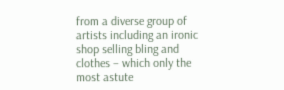from a diverse group of artists including an ironic shop selling bling and clothes – which only the most astute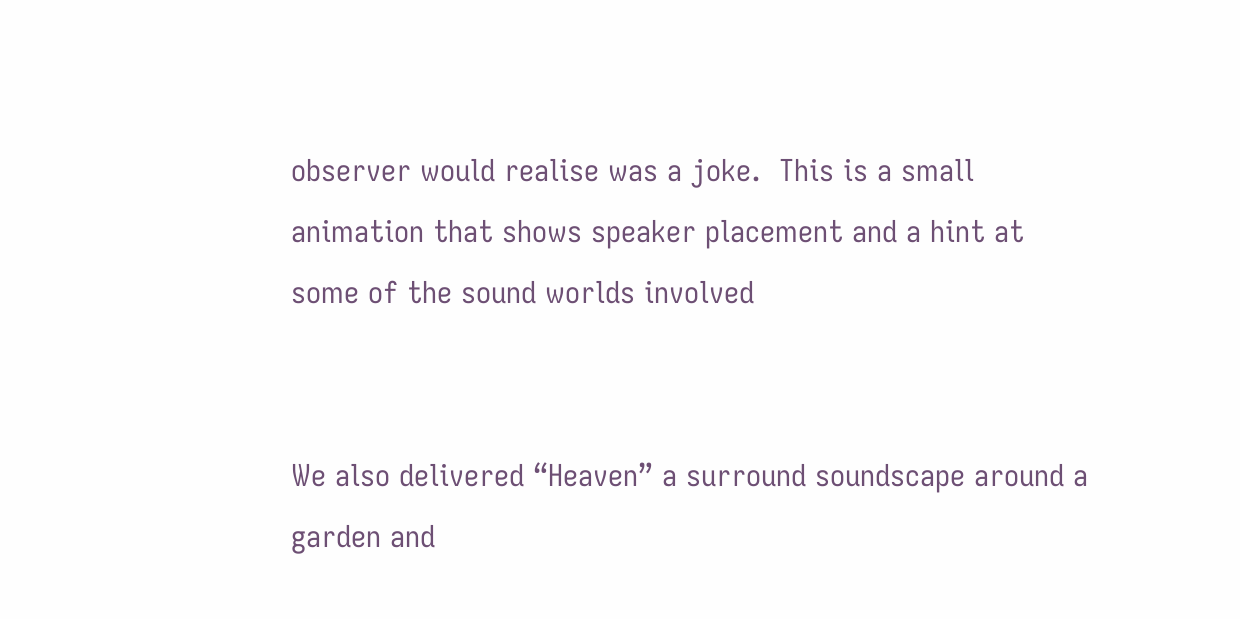observer would realise was a joke.  This is a small animation that shows speaker placement and a hint at some of the sound worlds involved


We also delivered “Heaven” a surround soundscape around a garden and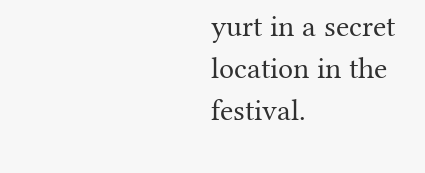yurt in a secret location in the festival.